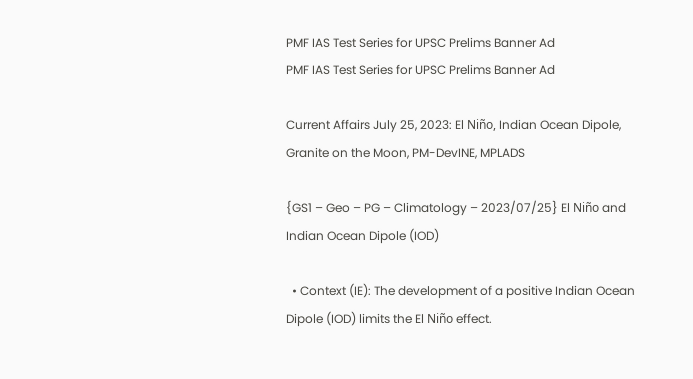PMF IAS Test Series for UPSC Prelims Banner Ad
PMF IAS Test Series for UPSC Prelims Banner Ad

Current Affairs July 25, 2023: El Niño, Indian Ocean Dipole, Granite on the Moon, PM-DevINE, MPLADS

{GS1 – Geo – PG – Climatology – 2023/07/25} El Niño and Indian Ocean Dipole (IOD)

  • Context (IE): The development of a positive Indian Ocean Dipole (IOD) limits the El Niño effect.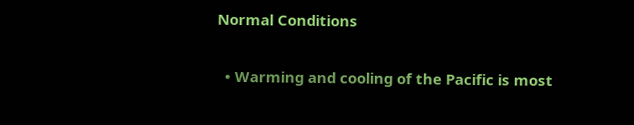Normal Conditions

  • Warming and cooling of the Pacific is most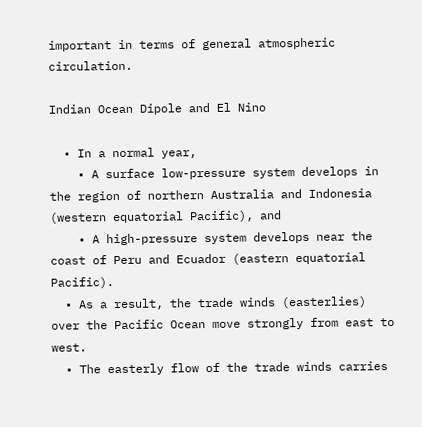important in terms of general atmospheric circulation.

Indian Ocean Dipole and El Nino

  • In a normal year,
    • A surface low-pressure system develops in the region of northern Australia and Indonesia (western equatorial Pacific), and
    • A high-pressure system develops near the coast of Peru and Ecuador (eastern equatorial Pacific).
  • As a result, the trade winds (easterlies) over the Pacific Ocean move strongly from east to west.
  • The easterly flow of the trade winds carries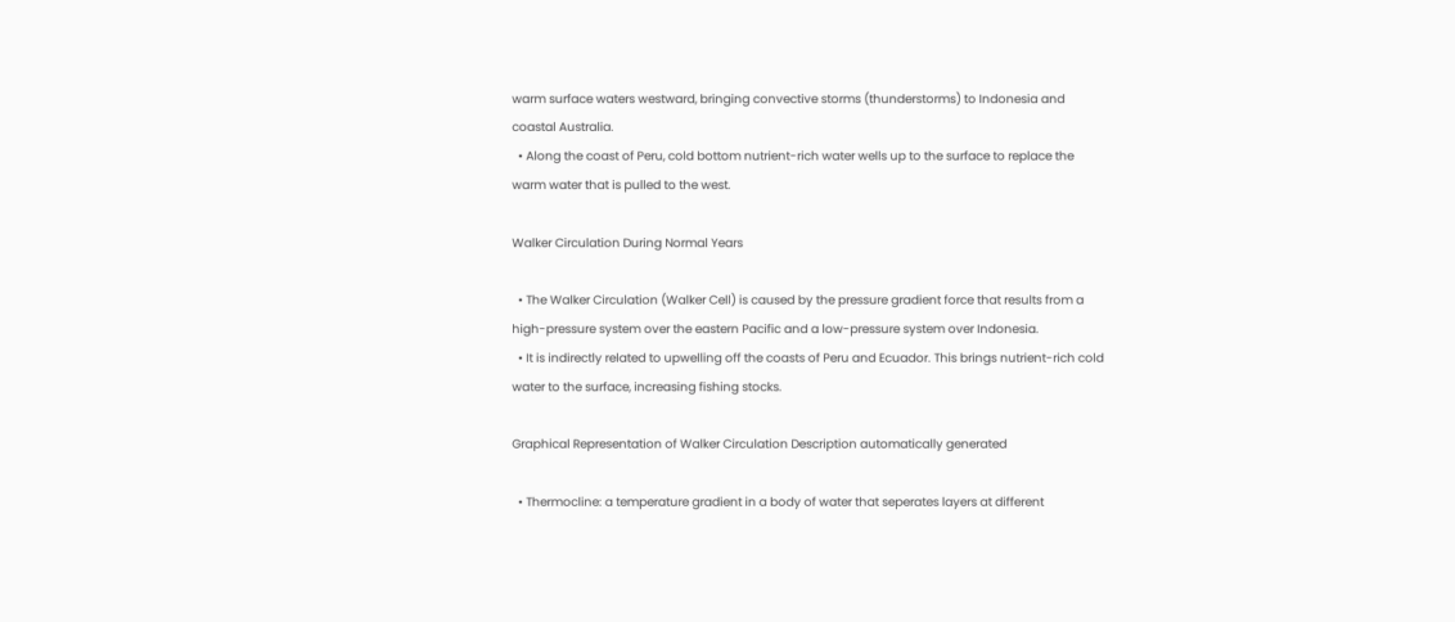warm surface waters westward, bringing convective storms (thunderstorms) to Indonesia and coastal Australia.
  • Along the coast of Peru, cold bottom nutrient-rich water wells up to the surface to replace the warm water that is pulled to the west.

Walker Circulation During Normal Years

  • The Walker Circulation (Walker Cell) is caused by the pressure gradient force that results from a high-pressure system over the eastern Pacific and a low-pressure system over Indonesia.
  • It is indirectly related to upwelling off the coasts of Peru and Ecuador. This brings nutrient-rich cold water to the surface, increasing fishing stocks.

Graphical Representation of Walker Circulation Description automatically generated

  • Thermocline: a temperature gradient in a body of water that seperates layers at different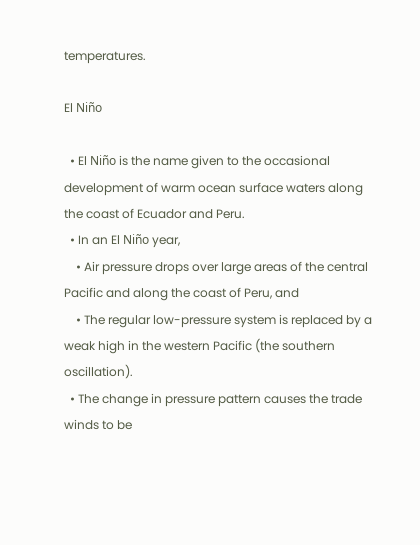temperatures.

El Niño

  • El Niño is the name given to the occasional development of warm ocean surface waters along the coast of Ecuador and Peru.
  • In an El Niño year,
    • Air pressure drops over large areas of the central Pacific and along the coast of Peru, and
    • The regular low-pressure system is replaced by a weak high in the western Pacific (the southern oscillation).
  • The change in pressure pattern causes the trade winds to be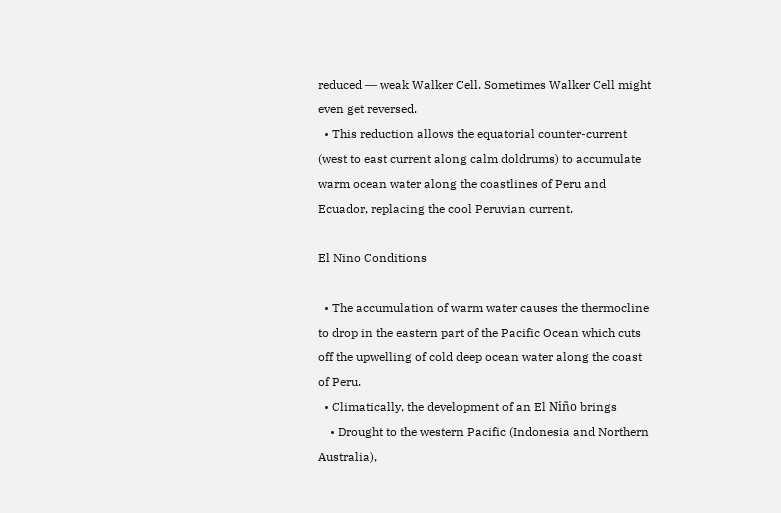reduced ― weak Walker Cell. Sometimes Walker Cell might even get reversed.
  • This reduction allows the equatorial counter-current (west to east current along calm doldrums) to accumulate warm ocean water along the coastlines of Peru and Ecuador, replacing the cool Peruvian current.

El Nino Conditions

  • The accumulation of warm water causes the thermocline to drop in the eastern part of the Pacific Ocean which cuts off the upwelling of cold deep ocean water along the coast of Peru.
  • Climatically, the development of an El Niño brings
    • Drought to the western Pacific (Indonesia and Northern Australia),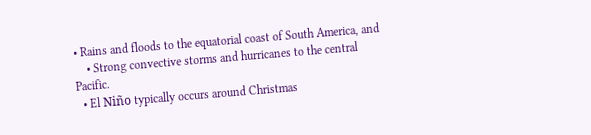• Rains and floods to the equatorial coast of South America, and
    • Strong convective storms and hurricanes to the central Pacific.
  • El Niño typically occurs around Christmas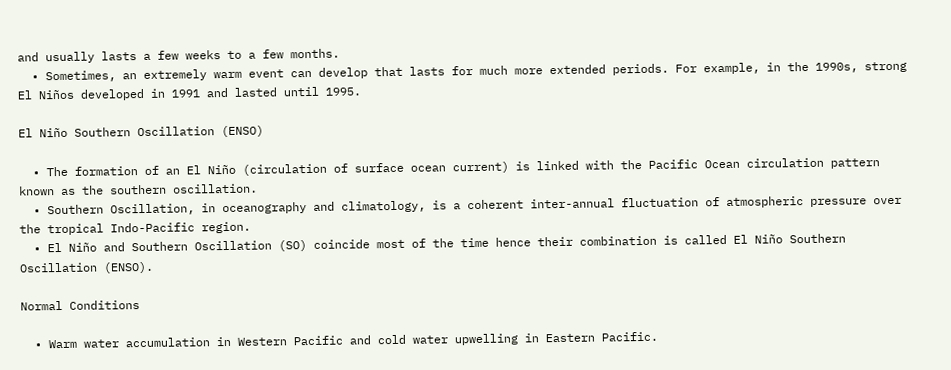and usually lasts a few weeks to a few months.
  • Sometimes, an extremely warm event can develop that lasts for much more extended periods. For example, in the 1990s, strong El Niños developed in 1991 and lasted until 1995.

El Niño Southern Oscillation (ENSO)

  • The formation of an El Niño (circulation of surface ocean current) is linked with the Pacific Ocean circulation pattern known as the southern oscillation.
  • Southern Oscillation, in oceanography and climatology, is a coherent inter-annual fluctuation of atmospheric pressure over the tropical Indo-Pacific region.
  • El Niño and Southern Oscillation (SO) coincide most of the time hence their combination is called El Niño Southern Oscillation (ENSO).

Normal Conditions

  • Warm water accumulation in Western Pacific and cold water upwelling in Eastern Pacific.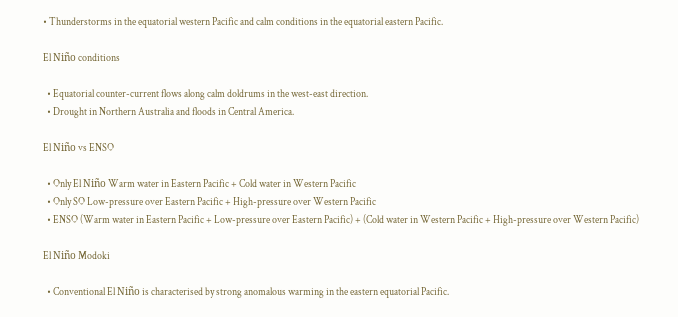• Thunderstorms in the equatorial western Pacific and calm conditions in the equatorial eastern Pacific.

El Niño conditions

  • Equatorial counter-current flows along calm doldrums in the west-east direction.
  • Drought in Northern Australia and floods in Central America.

El Niño vs ENSO

  • Only El Niño Warm water in Eastern Pacific + Cold water in Western Pacific
  • Only SO Low-pressure over Eastern Pacific + High-pressure over Western Pacific
  • ENSO (Warm water in Eastern Pacific + Low-pressure over Eastern Pacific) + (Cold water in Western Pacific + High-pressure over Western Pacific)

El Niño Modoki

  • Conventional El Niño is characterised by strong anomalous warming in the eastern equatorial Pacific.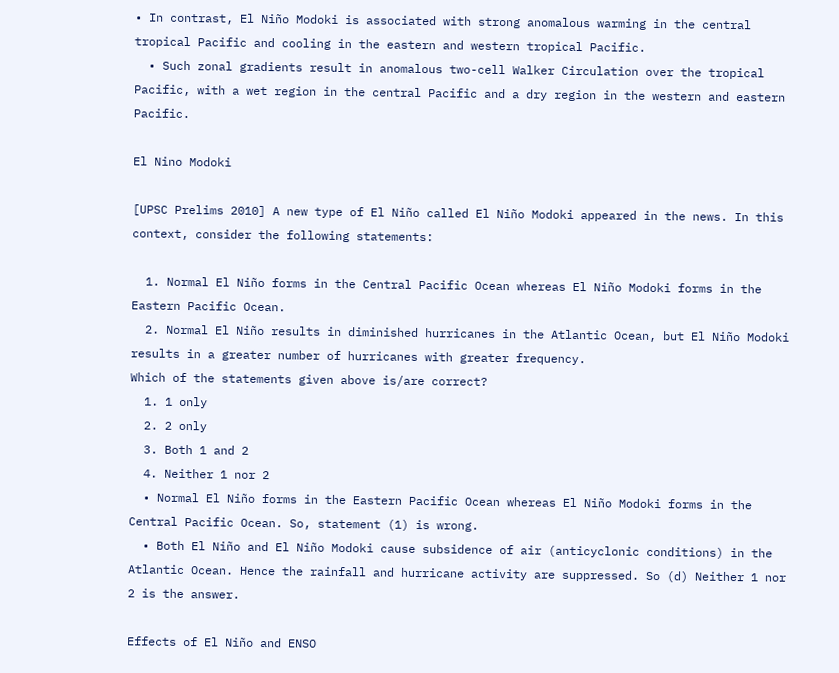• In contrast, El Niño Modoki is associated with strong anomalous warming in the central tropical Pacific and cooling in the eastern and western tropical Pacific.
  • Such zonal gradients result in anomalous two-cell Walker Circulation over the tropical Pacific, with a wet region in the central Pacific and a dry region in the western and eastern Pacific.

El Nino Modoki

[UPSC Prelims 2010] A new type of El Niño called El Niño Modoki appeared in the news. In this context, consider the following statements:

  1. Normal El Niño forms in the Central Pacific Ocean whereas El Niño Modoki forms in the Eastern Pacific Ocean.
  2. Normal El Niño results in diminished hurricanes in the Atlantic Ocean, but El Niño Modoki results in a greater number of hurricanes with greater frequency.
Which of the statements given above is/are correct?
  1. 1 only
  2. 2 only
  3. Both 1 and 2
  4. Neither 1 nor 2
  • Normal El Niño forms in the Eastern Pacific Ocean whereas El Niño Modoki forms in the Central Pacific Ocean. So, statement (1) is wrong.
  • Both El Niño and El Niño Modoki cause subsidence of air (anticyclonic conditions) in the Atlantic Ocean. Hence the rainfall and hurricane activity are suppressed. So (d) Neither 1 nor 2 is the answer.

Effects of El Niño and ENSO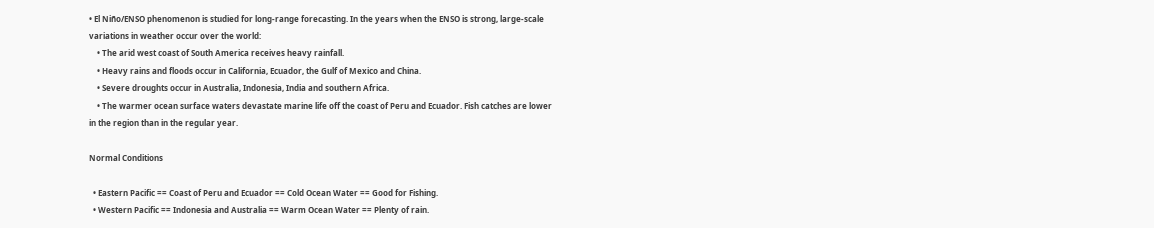• El Niño/ENSO phenomenon is studied for long-range forecasting. In the years when the ENSO is strong, large-scale variations in weather occur over the world:
    • The arid west coast of South America receives heavy rainfall.
    • Heavy rains and floods occur in California, Ecuador, the Gulf of Mexico and China.
    • Severe droughts occur in Australia, Indonesia, India and southern Africa.
    • The warmer ocean surface waters devastate marine life off the coast of Peru and Ecuador. Fish catches are lower in the region than in the regular year.

Normal Conditions

  • Eastern Pacific == Coast of Peru and Ecuador == Cold Ocean Water == Good for Fishing.
  • Western Pacific == Indonesia and Australia == Warm Ocean Water == Plenty of rain.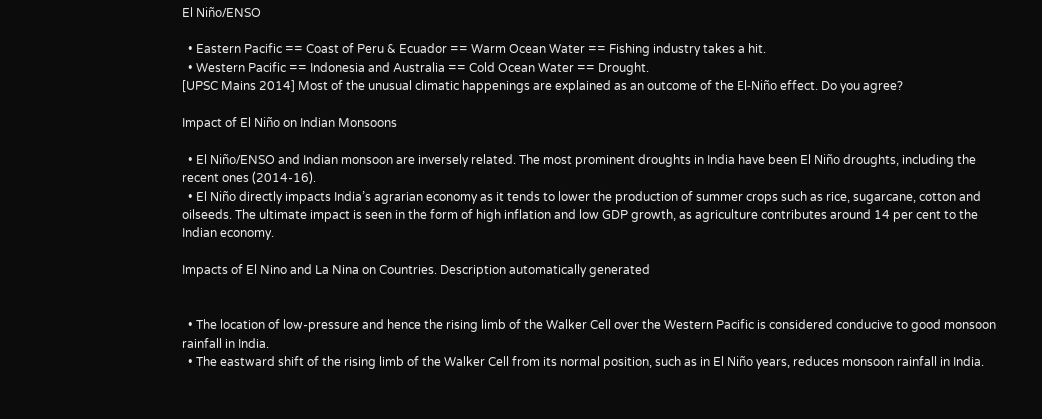El Niño/ENSO

  • Eastern Pacific == Coast of Peru & Ecuador == Warm Ocean Water == Fishing industry takes a hit.
  • Western Pacific == Indonesia and Australia == Cold Ocean Water == Drought.
[UPSC Mains 2014] Most of the unusual climatic happenings are explained as an outcome of the El-Niño effect. Do you agree?

Impact of El Niño on Indian Monsoons

  • El Niño/ENSO and Indian monsoon are inversely related. The most prominent droughts in India have been El Niño droughts, including the recent ones (2014-16).
  • El Niño directly impacts India’s agrarian economy as it tends to lower the production of summer crops such as rice, sugarcane, cotton and oilseeds. The ultimate impact is seen in the form of high inflation and low GDP growth, as agriculture contributes around 14 per cent to the Indian economy.

Impacts of El Nino and La Nina on Countries. Description automatically generated


  • The location of low-pressure and hence the rising limb of the Walker Cell over the Western Pacific is considered conducive to good monsoon rainfall in India.
  • The eastward shift of the rising limb of the Walker Cell from its normal position, such as in El Niño years, reduces monsoon rainfall in India.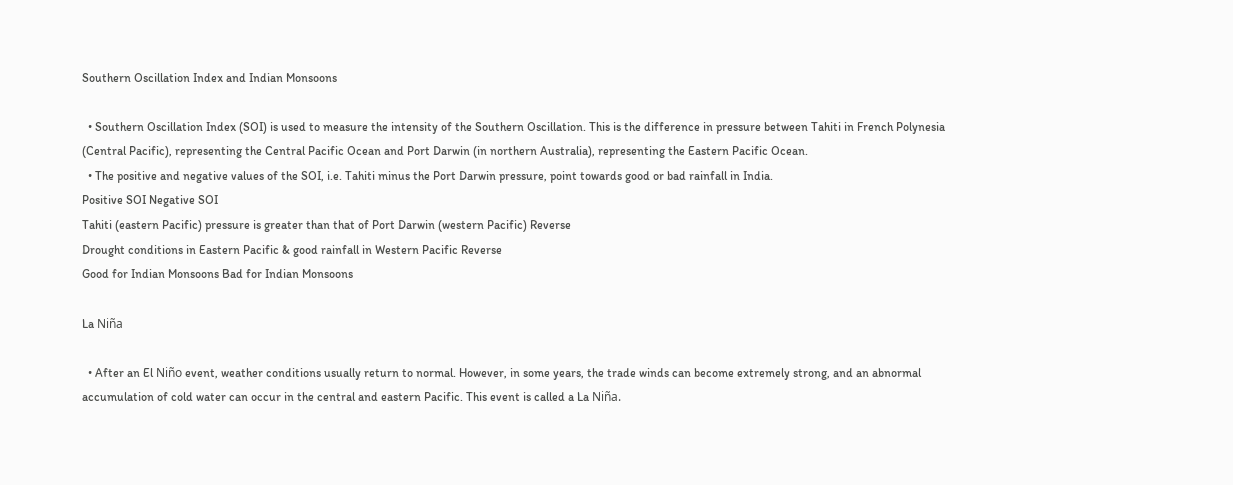Southern Oscillation Index and Indian Monsoons

  • Southern Oscillation Index (SOI) is used to measure the intensity of the Southern Oscillation. This is the difference in pressure between Tahiti in French Polynesia (Central Pacific), representing the Central Pacific Ocean and Port Darwin (in northern Australia), representing the Eastern Pacific Ocean.
  • The positive and negative values of the SOI, i.e. Tahiti minus the Port Darwin pressure, point towards good or bad rainfall in India.
Positive SOI Negative SOI
Tahiti (eastern Pacific) pressure is greater than that of Port Darwin (western Pacific) Reverse
Drought conditions in Eastern Pacific & good rainfall in Western Pacific Reverse
Good for Indian Monsoons Bad for Indian Monsoons

La Niña

  • After an El Niño event, weather conditions usually return to normal. However, in some years, the trade winds can become extremely strong, and an abnormal accumulation of cold water can occur in the central and eastern Pacific. This event is called a La Niña.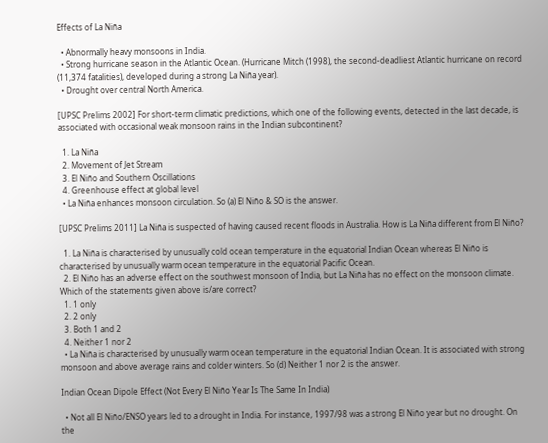Effects of La Niña

  • Abnormally heavy monsoons in India.
  • Strong hurricane season in the Atlantic Ocean. (Hurricane Mitch (1998), the second-deadliest Atlantic hurricane on record (11,374 fatalities), developed during a strong La Niña year).
  • Drought over central North America.

[UPSC Prelims 2002] For short-term climatic predictions, which one of the following events, detected in the last decade, is associated with occasional weak monsoon rains in the Indian subcontinent?

  1. La Niña
  2. Movement of Jet Stream
  3. El Niño and Southern Oscillations
  4. Greenhouse effect at global level
  • La Niña enhances monsoon circulation. So (a) El Niño & SO is the answer.

[UPSC Prelims 2011] La Niña is suspected of having caused recent floods in Australia. How is La Niña different from El Niño?

  1. La Niña is characterised by unusually cold ocean temperature in the equatorial Indian Ocean whereas El Niño is characterised by unusually warm ocean temperature in the equatorial Pacific Ocean.
  2. El Niño has an adverse effect on the southwest monsoon of India, but La Niña has no effect on the monsoon climate.
Which of the statements given above is/are correct?
  1. 1 only
  2. 2 only
  3. Both 1 and 2
  4. Neither 1 nor 2
  • La Niña is characterised by unusually warm ocean temperature in the equatorial Indian Ocean. It is associated with strong monsoon and above average rains and colder winters. So (d) Neither 1 nor 2 is the answer.

Indian Ocean Dipole Effect (Not Every El Niño Year Is The Same In India)

  • Not all El Niño/ENSO years led to a drought in India. For instance, 1997/98 was a strong El Niño year but no drought. On the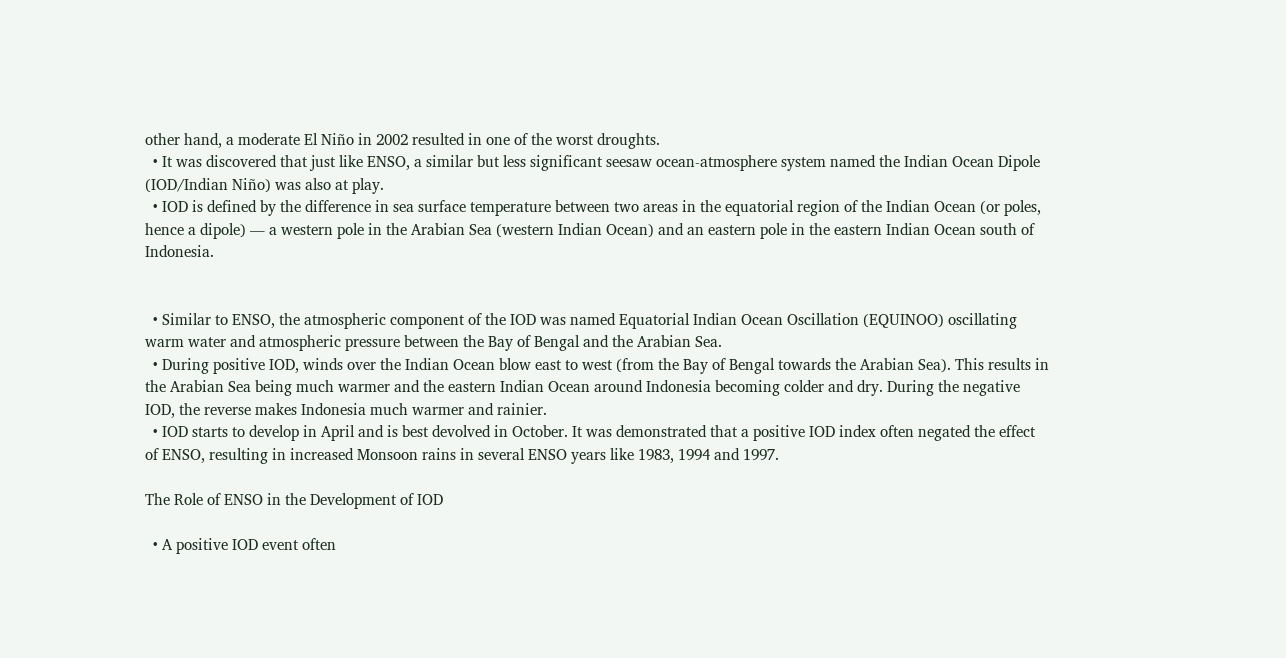other hand, a moderate El Niño in 2002 resulted in one of the worst droughts.
  • It was discovered that just like ENSO, a similar but less significant seesaw ocean-atmosphere system named the Indian Ocean Dipole (IOD/Indian Niño) was also at play.
  • IOD is defined by the difference in sea surface temperature between two areas in the equatorial region of the Indian Ocean (or poles, hence a dipole) ― a western pole in the Arabian Sea (western Indian Ocean) and an eastern pole in the eastern Indian Ocean south of Indonesia.


  • Similar to ENSO, the atmospheric component of the IOD was named Equatorial Indian Ocean Oscillation (EQUINOO) oscillating warm water and atmospheric pressure between the Bay of Bengal and the Arabian Sea.
  • During positive IOD, winds over the Indian Ocean blow east to west (from the Bay of Bengal towards the Arabian Sea). This results in the Arabian Sea being much warmer and the eastern Indian Ocean around Indonesia becoming colder and dry. During the negative IOD, the reverse makes Indonesia much warmer and rainier.
  • IOD starts to develop in April and is best devolved in October. It was demonstrated that a positive IOD index often negated the effect of ENSO, resulting in increased Monsoon rains in several ENSO years like 1983, 1994 and 1997.

The Role of ENSO in the Development of IOD

  • A positive IOD event often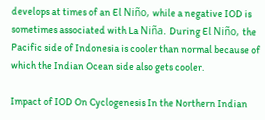develops at times of an El Niño, while a negative IOD is sometimes associated with La Niña. During El Niño, the Pacific side of Indonesia is cooler than normal because of which the Indian Ocean side also gets cooler.

Impact of IOD On Cyclogenesis In the Northern Indian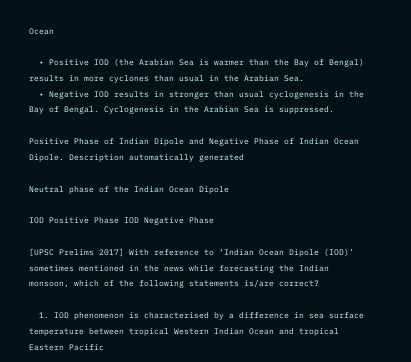Ocean

  • Positive IOD (the Arabian Sea is warmer than the Bay of Bengal) results in more cyclones than usual in the Arabian Sea.
  • Negative IOD results in stronger than usual cyclogenesis in the Bay of Bengal. Cyclogenesis in the Arabian Sea is suppressed.

Positive Phase of Indian Dipole and Negative Phase of Indian Ocean Dipole. Description automatically generated

Neutral phase of the Indian Ocean Dipole

IOD Positive Phase IOD Negative Phase

[UPSC Prelims 2017] With reference to ‘Indian Ocean Dipole (IOD)’ sometimes mentioned in the news while forecasting the Indian monsoon, which of the following statements is/are correct?

  1. IOD phenomenon is characterised by a difference in sea surface temperature between tropical Western Indian Ocean and tropical Eastern Pacific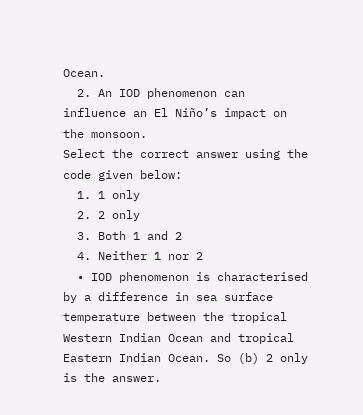Ocean.
  2. An IOD phenomenon can influence an El Niño’s impact on the monsoon.
Select the correct answer using the code given below:
  1. 1 only
  2. 2 only
  3. Both 1 and 2
  4. Neither 1 nor 2
  • IOD phenomenon is characterised by a difference in sea surface temperature between the tropical Western Indian Ocean and tropical Eastern Indian Ocean. So (b) 2 only is the answer.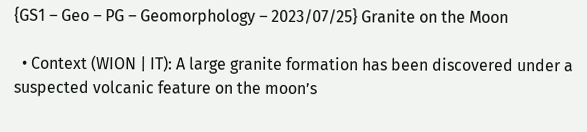{GS1 – Geo – PG – Geomorphology – 2023/07/25} Granite on the Moon

  • Context (WION | IT): A large granite formation has been discovered under a suspected volcanic feature on the moon’s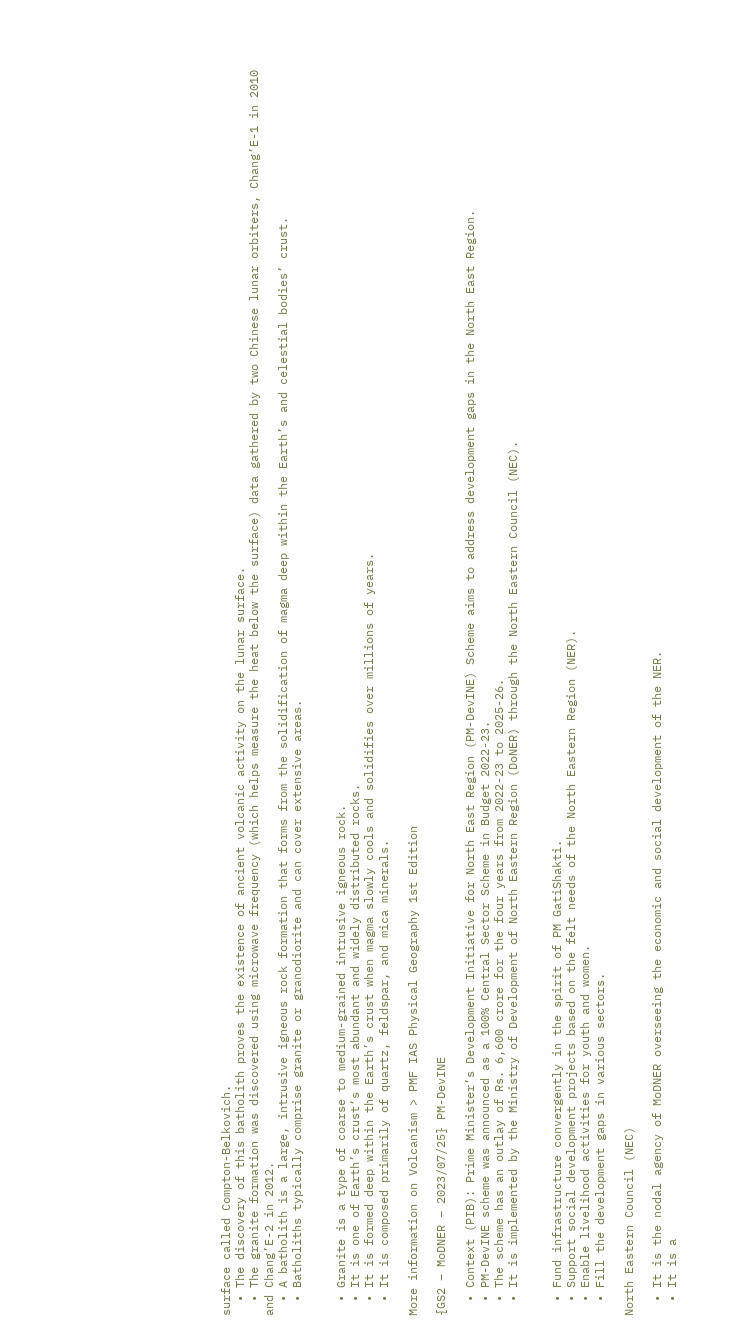surface called Compton-Belkovich.
  • The discovery of this batholith proves the existence of ancient volcanic activity on the lunar surface.
  • The granite formation was discovered using microwave frequency (which helps measure the heat below the surface) data gathered by two Chinese lunar orbiters, Chang’E-1 in 2010 and Chang’E-2 in 2012.
  • A batholith is a large, intrusive igneous rock formation that forms from the solidification of magma deep within the Earth’s and celestial bodies’ crust.
  • Batholiths typically comprise granite or granodiorite and can cover extensive areas.


  • Granite is a type of coarse to medium-grained intrusive igneous rock.
  • It is one of Earth’s crust‘s most abundant and widely distributed rocks.
  • It is formed deep within the Earth’s crust when magma slowly cools and solidifies over millions of years.
  • It is composed primarily of quartz, feldspar, and mica minerals.

More information on Volcanism > PMF IAS Physical Geography 1st Edition

{GS2 – MoDNER – 2023/07/25} PM-DevINE

  • Context (PIB): Prime Minister’s Development Initiative for North East Region (PM-DevINE) Scheme aims to address development gaps in the North East Region.
  • PM-DevINE scheme was announced as a 100% Central Sector Scheme in Budget 2022-23.
  • The scheme has an outlay of Rs. 6,600 crore for the four years from 2022-23 to 2025-26.
  • It is implemented by the Ministry of Development of North Eastern Region (DoNER) through the North Eastern Council (NEC).


  • Fund infrastructure convergently in the spirit of PM GatiShakti.
  • Support social development projects based on the felt needs of the North Eastern Region (NER).
  • Enable livelihood activities for youth and women.
  • Fill the development gaps in various sectors.

North Eastern Council (NEC)

  • It is the nodal agency of MoDNER overseeing the economic and social development of the NER.
  • It is a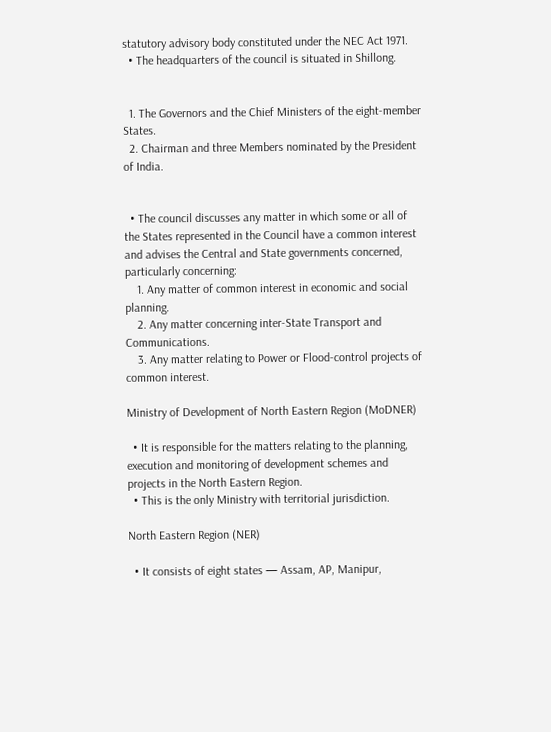statutory advisory body constituted under the NEC Act 1971.
  • The headquarters of the council is situated in Shillong.


  1. The Governors and the Chief Ministers of the eight-member States.
  2. Chairman and three Members nominated by the President of India.


  • The council discusses any matter in which some or all of the States represented in the Council have a common interest and advises the Central and State governments concerned, particularly concerning:
    1. Any matter of common interest in economic and social planning.
    2. Any matter concerning inter-State Transport and Communications.
    3. Any matter relating to Power or Flood-control projects of common interest.

Ministry of Development of North Eastern Region (MoDNER)

  • It is responsible for the matters relating to the planning, execution and monitoring of development schemes and projects in the North Eastern Region.
  • This is the only Ministry with territorial jurisdiction.

North Eastern Region (NER)

  • It consists of eight states — Assam, AP, Manipur,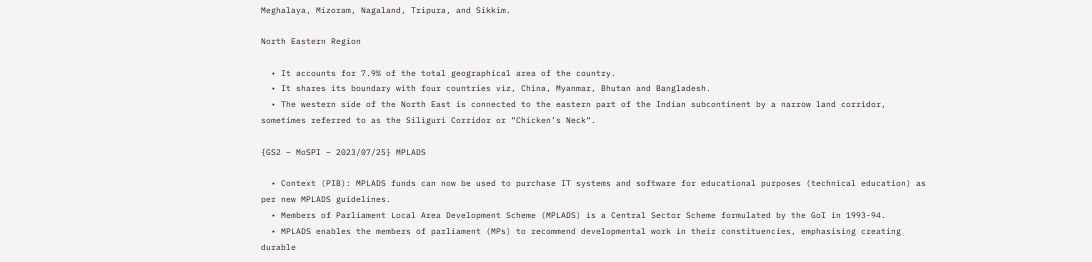Meghalaya, Mizoram, Nagaland, Tripura, and Sikkim.

North Eastern Region

  • It accounts for 7.9% of the total geographical area of the country.
  • It shares its boundary with four countries viz, China, Myanmar, Bhutan and Bangladesh.
  • The western side of the North East is connected to the eastern part of the Indian subcontinent by a narrow land corridor, sometimes referred to as the Siliguri Corridor or “Chicken’s Neck“.

{GS2 – MoSPI – 2023/07/25} MPLADS

  • Context (PIB): MPLADS funds can now be used to purchase IT systems and software for educational purposes (technical education) as per new MPLADS guidelines.
  • Members of Parliament Local Area Development Scheme (MPLADS) is a Central Sector Scheme formulated by the GoI in 1993-94.
  • MPLADS enables the members of parliament (MPs) to recommend developmental work in their constituencies, emphasising creating durable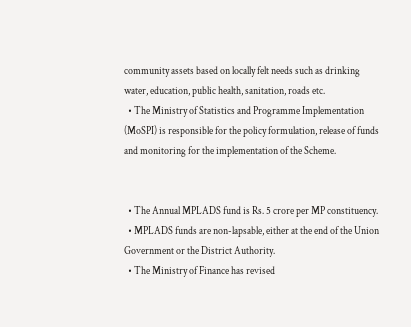community assets based on locally felt needs such as drinking water, education, public health, sanitation, roads etc.
  • The Ministry of Statistics and Programme Implementation (MoSPI) is responsible for the policy formulation, release of funds and monitoring for the implementation of the Scheme.


  • The Annual MPLADS fund is Rs. 5 crore per MP constituency.
  • MPLADS funds are non-lapsable, either at the end of the Union Government or the District Authority.
  • The Ministry of Finance has revised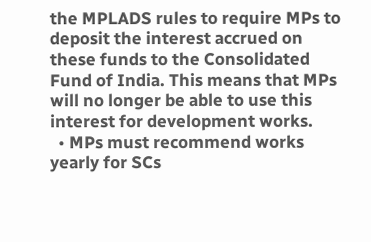the MPLADS rules to require MPs to deposit the interest accrued on these funds to the Consolidated Fund of India. This means that MPs will no longer be able to use this interest for development works.
  • MPs must recommend works yearly for SCs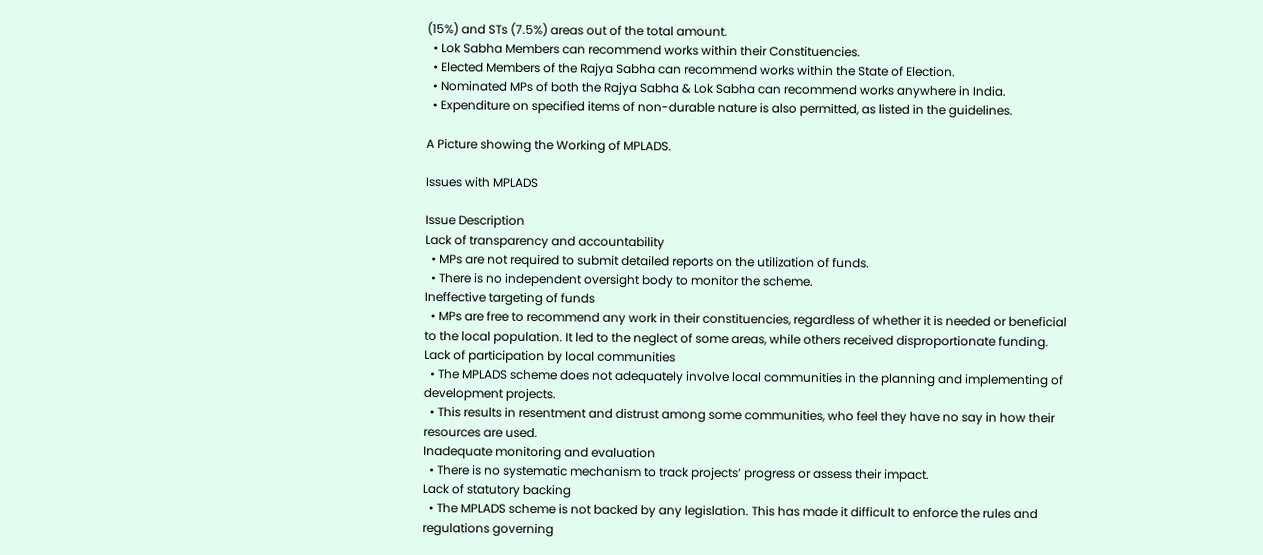(15%) and STs (7.5%) areas out of the total amount.
  • Lok Sabha Members can recommend works within their Constituencies.
  • Elected Members of the Rajya Sabha can recommend works within the State of Election.
  • Nominated MPs of both the Rajya Sabha & Lok Sabha can recommend works anywhere in India.
  • Expenditure on specified items of non-durable nature is also permitted, as listed in the guidelines.

A Picture showing the Working of MPLADS.

Issues with MPLADS

Issue Description
Lack of transparency and accountability
  • MPs are not required to submit detailed reports on the utilization of funds.
  • There is no independent oversight body to monitor the scheme.
Ineffective targeting of funds
  • MPs are free to recommend any work in their constituencies, regardless of whether it is needed or beneficial to the local population. It led to the neglect of some areas, while others received disproportionate funding.
Lack of participation by local communities
  • The MPLADS scheme does not adequately involve local communities in the planning and implementing of development projects.
  • This results in resentment and distrust among some communities, who feel they have no say in how their resources are used.
Inadequate monitoring and evaluation
  • There is no systematic mechanism to track projects’ progress or assess their impact.
Lack of statutory backing
  • The MPLADS scheme is not backed by any legislation. This has made it difficult to enforce the rules and regulations governing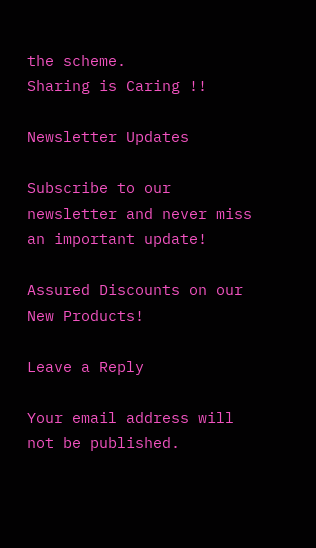the scheme.
Sharing is Caring !!

Newsletter Updates

Subscribe to our newsletter and never miss an important update!

Assured Discounts on our New Products!

Leave a Reply

Your email address will not be published.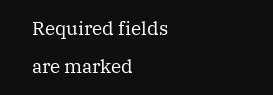Required fields are marked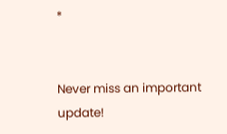*


Never miss an important update!